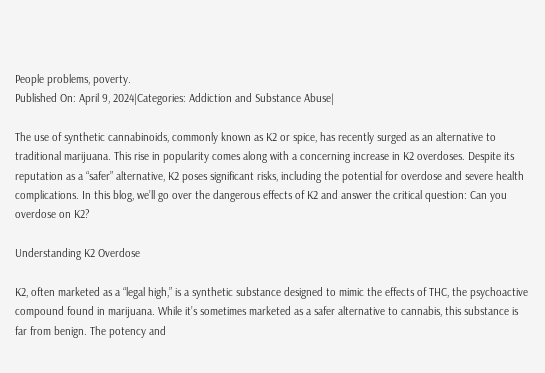People problems, poverty.
Published On: April 9, 2024|Categories: Addiction and Substance Abuse|

The use of synthetic cannabinoids, commonly known as K2 or spice, has recently surged as an alternative to traditional marijuana. This rise in popularity comes along with a concerning increase in K2 overdoses. Despite its reputation as a “safer” alternative, K2 poses significant risks, including the potential for overdose and severe health complications. In this blog, we’ll go over the dangerous effects of K2 and answer the critical question: Can you overdose on K2?

Understanding K2 Overdose

K2, often marketed as a “legal high,” is a synthetic substance designed to mimic the effects of THC, the psychoactive compound found in marijuana. While it’s sometimes marketed as a safer alternative to cannabis, this substance is far from benign. The potency and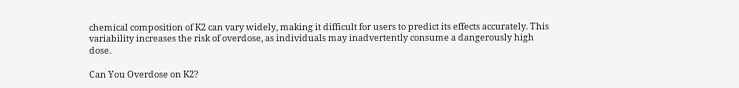chemical composition of K2 can vary widely, making it difficult for users to predict its effects accurately. This variability increases the risk of overdose, as individuals may inadvertently consume a dangerously high dose.

Can You Overdose on K2?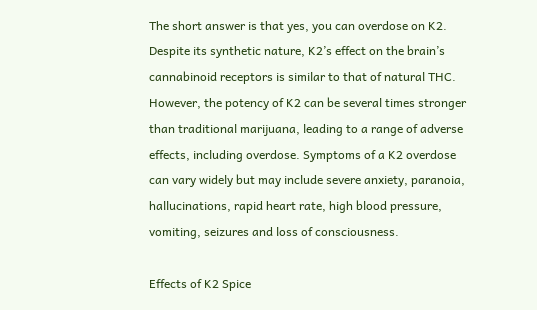The short answer is that yes, you can overdose on K2. Despite its synthetic nature, K2’s effect on the brain’s cannabinoid receptors is similar to that of natural THC. However, the potency of K2 can be several times stronger than traditional marijuana, leading to a range of adverse effects, including overdose. Symptoms of a K2 overdose can vary widely but may include severe anxiety, paranoia, hallucinations, rapid heart rate, high blood pressure, vomiting, seizures and loss of consciousness.

Effects of K2 Spice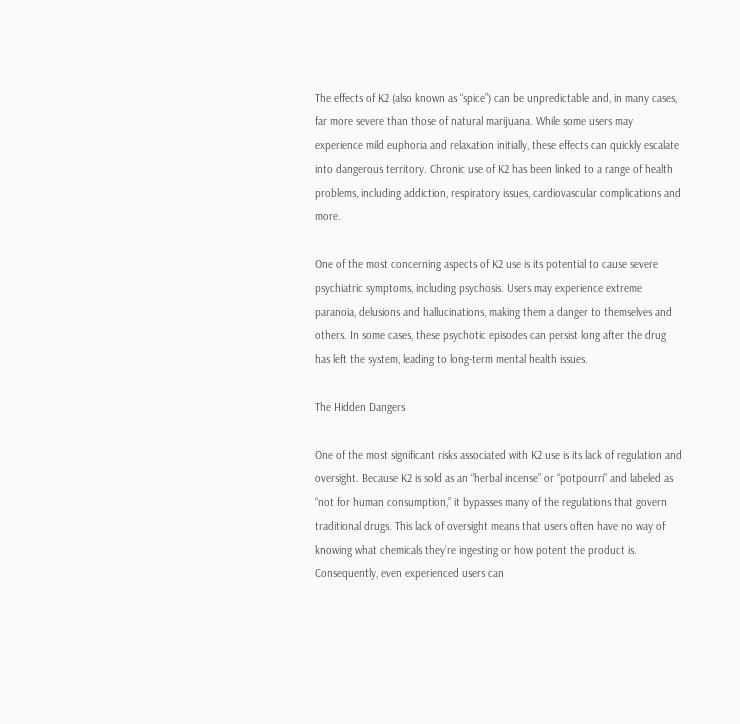The effects of K2 (also known as “spice”) can be unpredictable and, in many cases, far more severe than those of natural marijuana. While some users may experience mild euphoria and relaxation initially, these effects can quickly escalate into dangerous territory. Chronic use of K2 has been linked to a range of health problems, including addiction, respiratory issues, cardiovascular complications and more.

One of the most concerning aspects of K2 use is its potential to cause severe psychiatric symptoms, including psychosis. Users may experience extreme paranoia, delusions and hallucinations, making them a danger to themselves and others. In some cases, these psychotic episodes can persist long after the drug has left the system, leading to long-term mental health issues.

The Hidden Dangers

One of the most significant risks associated with K2 use is its lack of regulation and oversight. Because K2 is sold as an “herbal incense” or “potpourri” and labeled as “not for human consumption,” it bypasses many of the regulations that govern traditional drugs. This lack of oversight means that users often have no way of knowing what chemicals they’re ingesting or how potent the product is. Consequently, even experienced users can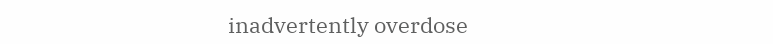inadvertently overdose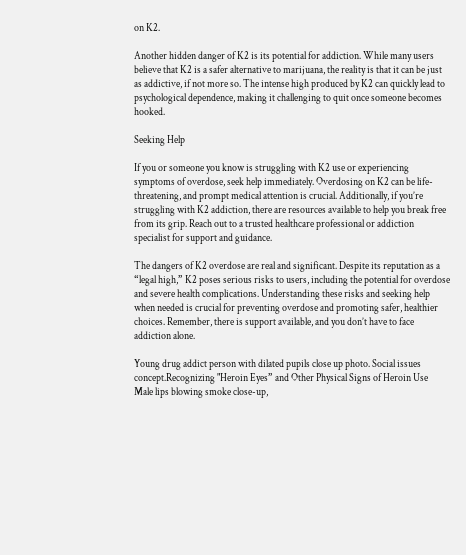on K2.

Another hidden danger of K2 is its potential for addiction. While many users believe that K2 is a safer alternative to marijuana, the reality is that it can be just as addictive, if not more so. The intense high produced by K2 can quickly lead to psychological dependence, making it challenging to quit once someone becomes hooked.

Seeking Help

If you or someone you know is struggling with K2 use or experiencing symptoms of overdose, seek help immediately. Overdosing on K2 can be life-threatening, and prompt medical attention is crucial. Additionally, if you’re struggling with K2 addiction, there are resources available to help you break free from its grip. Reach out to a trusted healthcare professional or addiction specialist for support and guidance.

The dangers of K2 overdose are real and significant. Despite its reputation as a “legal high,” K2 poses serious risks to users, including the potential for overdose and severe health complications. Understanding these risks and seeking help when needed is crucial for preventing overdose and promoting safer, healthier choices. Remember, there is support available, and you don’t have to face addiction alone.

Young drug addict person with dilated pupils close up photo. Social issues concept.Recognizing "Heroin Eyes” and Other Physical Signs of Heroin Use
Male lips blowing smoke close-up,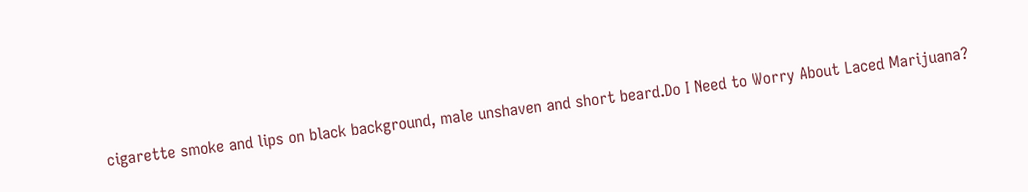cigarette smoke and lips on black background, male unshaven and short beard.Do I Need to Worry About Laced Marijuana?